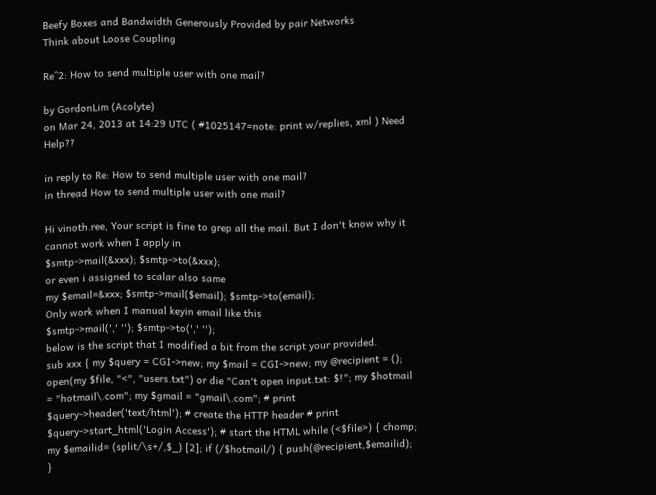Beefy Boxes and Bandwidth Generously Provided by pair Networks
Think about Loose Coupling

Re^2: How to send multiple user with one mail?

by GordonLim (Acolyte)
on Mar 24, 2013 at 14:29 UTC ( #1025147=note: print w/replies, xml ) Need Help??

in reply to Re: How to send multiple user with one mail?
in thread How to send multiple user with one mail?

Hi vinoth.ree, Your script is fine to grep all the mail. But I don't know why it cannot work when I apply in
$smtp->mail(&xxx); $smtp->to(&xxx);
or even i assigned to scalar also same
my $email=&xxx; $smtp->mail($email); $smtp->to(email);
Only work when I manual keyin email like this
$smtp->mail(',' ''); $smtp->to(',' '');
below is the script that I modified a bit from the script your provided.
sub xxx { my $query = CGI->new; my $mail = CGI->new; my @recipient = (); open(my $file, "<", "users.txt") or die "Can't open input.txt: $!"; my $hotmail = "hotmail\.com"; my $gmail = "gmail\.com"; # print $query->header('text/html'); # create the HTTP header # print $query->start_html('Login Access'); # start the HTML while (<$file>) { chomp; my $emailid= (split/\s+/,$_) [2]; if (/$hotmail/) { push(@recipient,$emailid); }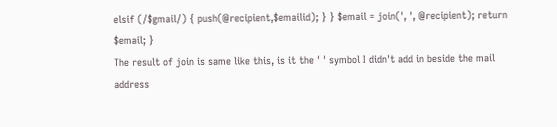elsif (/$gmail/) { push(@recipient,$emailid); } } $email = join(', ', @recipient); return $email; }
The result of join is same like this, is it the ' ' symbol I didn't add in beside the mail address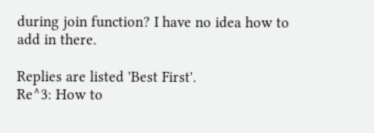during join function? I have no idea how to add in there.

Replies are listed 'Best First'.
Re^3: How to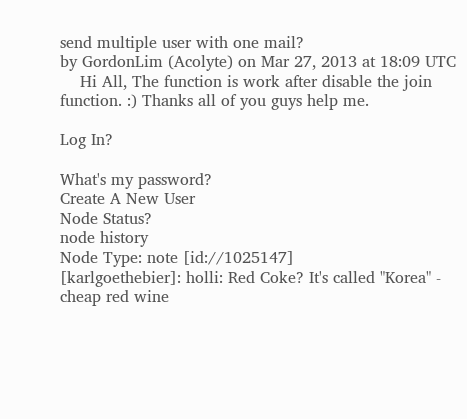send multiple user with one mail?
by GordonLim (Acolyte) on Mar 27, 2013 at 18:09 UTC
    Hi All, The function is work after disable the join function. :) Thanks all of you guys help me.

Log In?

What's my password?
Create A New User
Node Status?
node history
Node Type: note [id://1025147]
[karlgoethebier]: holli: Red Coke? It's called "Korea" - cheap red wine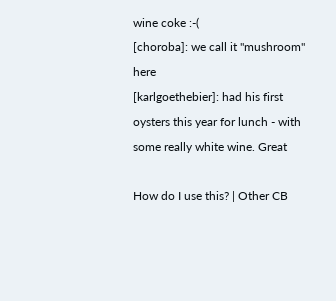wine coke :-(
[choroba]: we call it "mushroom" here
[karlgoethebier]: had his first oysters this year for lunch - with some really white wine. Great

How do I use this? | Other CB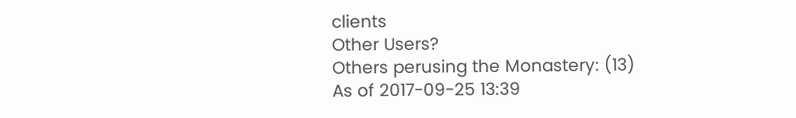clients
Other Users?
Others perusing the Monastery: (13)
As of 2017-09-25 13:39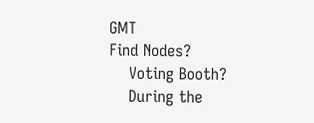GMT
Find Nodes?
    Voting Booth?
    During the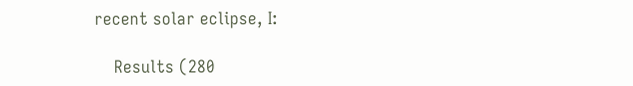recent solar eclipse, I:

    Results (280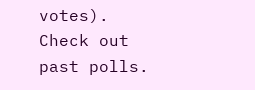votes). Check out past polls.